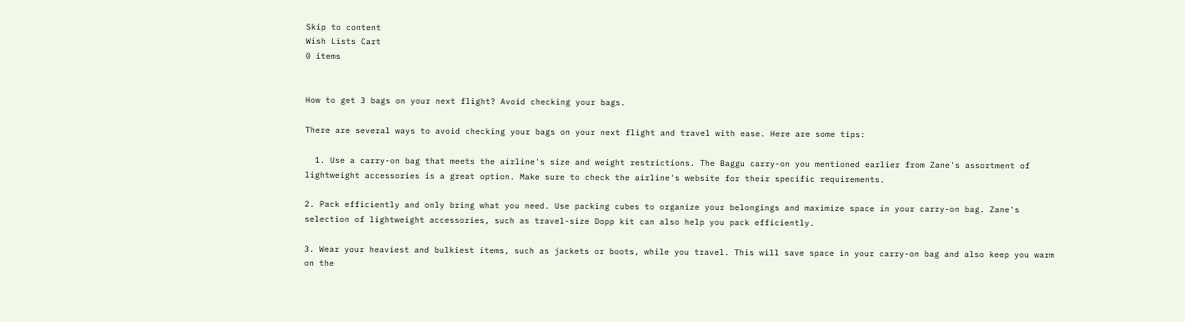Skip to content
Wish Lists Cart
0 items


How to get 3 bags on your next flight? Avoid checking your bags.

There are several ways to avoid checking your bags on your next flight and travel with ease. Here are some tips:

  1. Use a carry-on bag that meets the airline's size and weight restrictions. The Baggu carry-on you mentioned earlier from Zane's assortment of lightweight accessories is a great option. Make sure to check the airline's website for their specific requirements.

2. Pack efficiently and only bring what you need. Use packing cubes to organize your belongings and maximize space in your carry-on bag. Zane's selection of lightweight accessories, such as travel-size Dopp kit can also help you pack efficiently.

3. Wear your heaviest and bulkiest items, such as jackets or boots, while you travel. This will save space in your carry-on bag and also keep you warm on the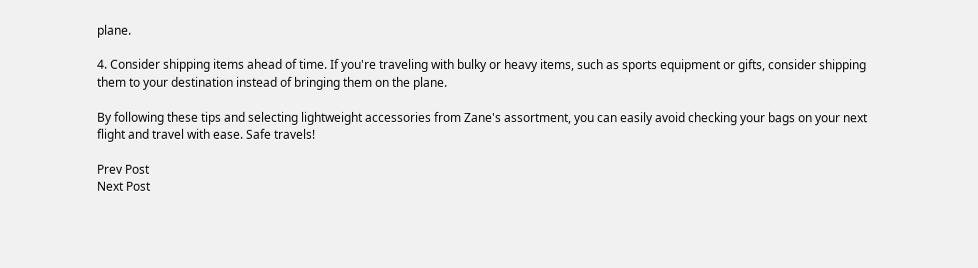plane.

4. Consider shipping items ahead of time. If you're traveling with bulky or heavy items, such as sports equipment or gifts, consider shipping them to your destination instead of bringing them on the plane.

By following these tips and selecting lightweight accessories from Zane's assortment, you can easily avoid checking your bags on your next flight and travel with ease. Safe travels!

Prev Post
Next Post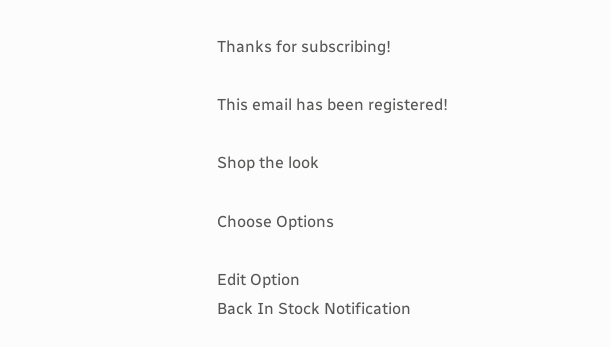Thanks for subscribing!

This email has been registered!

Shop the look

Choose Options

Edit Option
Back In Stock Notification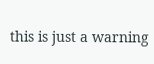this is just a warning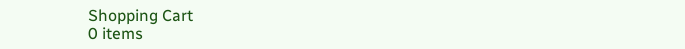Shopping Cart
0 items